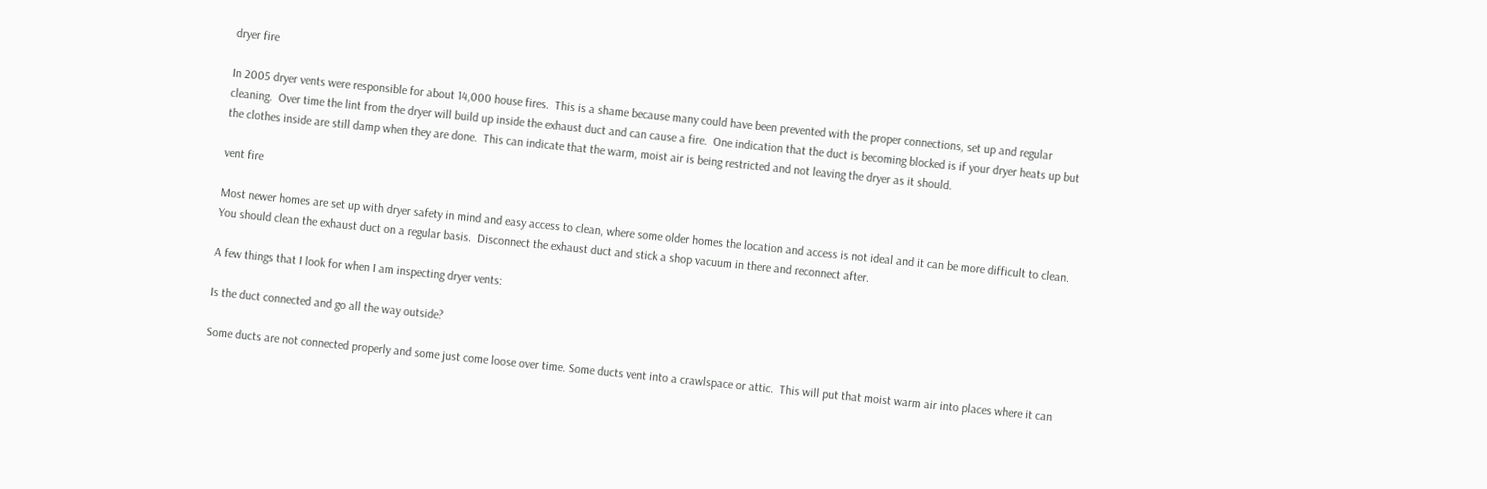dryer fire

In 2005 dryer vents were responsible for about 14,000 house fires.  This is a shame because many could have been prevented with the proper connections, set up and regular cleaning.  Over time the lint from the dryer will build up inside the exhaust duct and can cause a fire.  One indication that the duct is becoming blocked is if your dryer heats up but the clothes inside are still damp when they are done.  This can indicate that the warm, moist air is being restricted and not leaving the dryer as it should.

vent fire

Most newer homes are set up with dryer safety in mind and easy access to clean, where some older homes the location and access is not ideal and it can be more difficult to clean.  You should clean the exhaust duct on a regular basis.  Disconnect the exhaust duct and stick a shop vacuum in there and reconnect after.

A few things that I look for when I am inspecting dryer vents:

Is the duct connected and go all the way outside?

Some ducts are not connected properly and some just come loose over time. Some ducts vent into a crawlspace or attic.  This will put that moist warm air into places where it can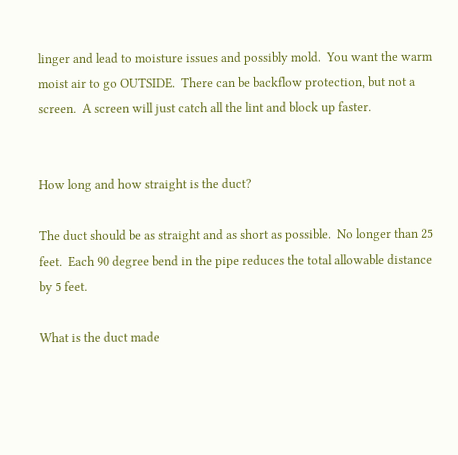linger and lead to moisture issues and possibly mold.  You want the warm moist air to go OUTSIDE.  There can be backflow protection, but not a screen.  A screen will just catch all the lint and block up faster.


How long and how straight is the duct?

The duct should be as straight and as short as possible.  No longer than 25 feet.  Each 90 degree bend in the pipe reduces the total allowable distance by 5 feet.

What is the duct made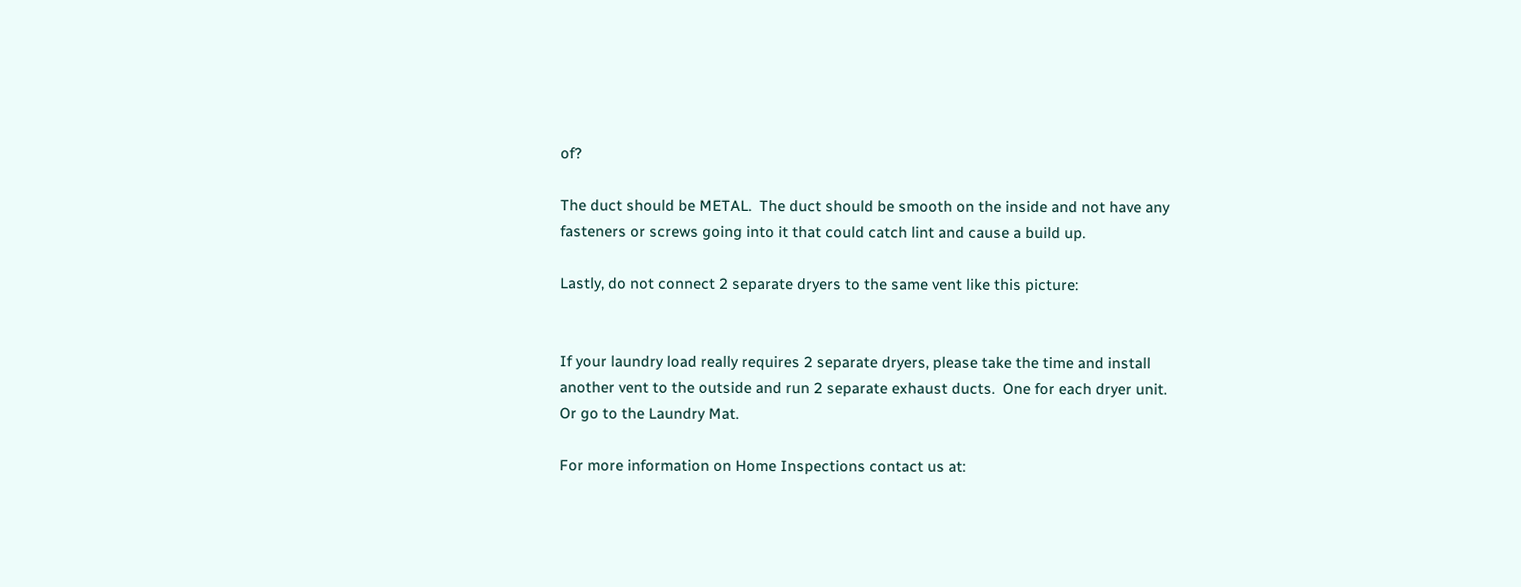of?

The duct should be METAL.  The duct should be smooth on the inside and not have any fasteners or screws going into it that could catch lint and cause a build up.

Lastly, do not connect 2 separate dryers to the same vent like this picture:


If your laundry load really requires 2 separate dryers, please take the time and install another vent to the outside and run 2 separate exhaust ducts.  One for each dryer unit.  Or go to the Laundry Mat.

For more information on Home Inspections contact us at: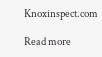Knoxinspect.com

Read more